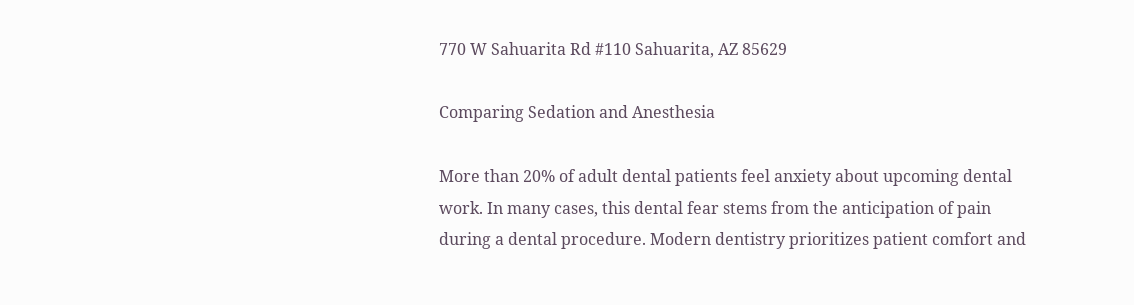770 W Sahuarita Rd #110 Sahuarita, AZ 85629

Comparing Sedation and Anesthesia

More than 20% of adult dental patients feel anxiety about upcoming dental work. In many cases, this dental fear stems from the anticipation of pain during a dental procedure. Modern dentistry prioritizes patient comfort and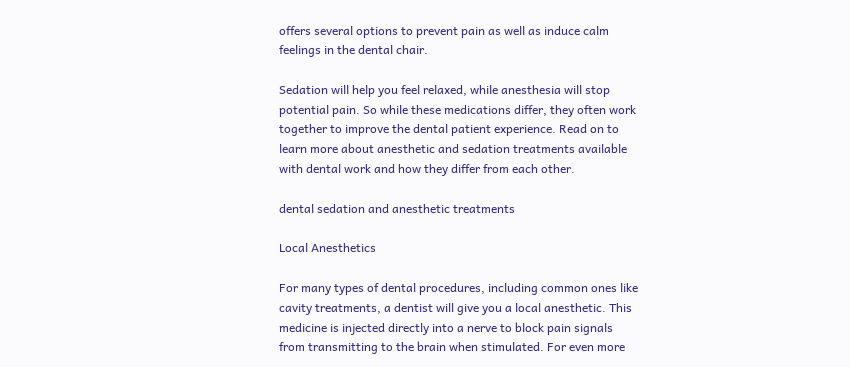offers several options to prevent pain as well as induce calm feelings in the dental chair.

Sedation will help you feel relaxed, while anesthesia will stop potential pain. So while these medications differ, they often work together to improve the dental patient experience. Read on to learn more about anesthetic and sedation treatments available with dental work and how they differ from each other.

dental sedation and anesthetic treatments

Local Anesthetics

For many types of dental procedures, including common ones like cavity treatments, a dentist will give you a local anesthetic. This medicine is injected directly into a nerve to block pain signals from transmitting to the brain when stimulated. For even more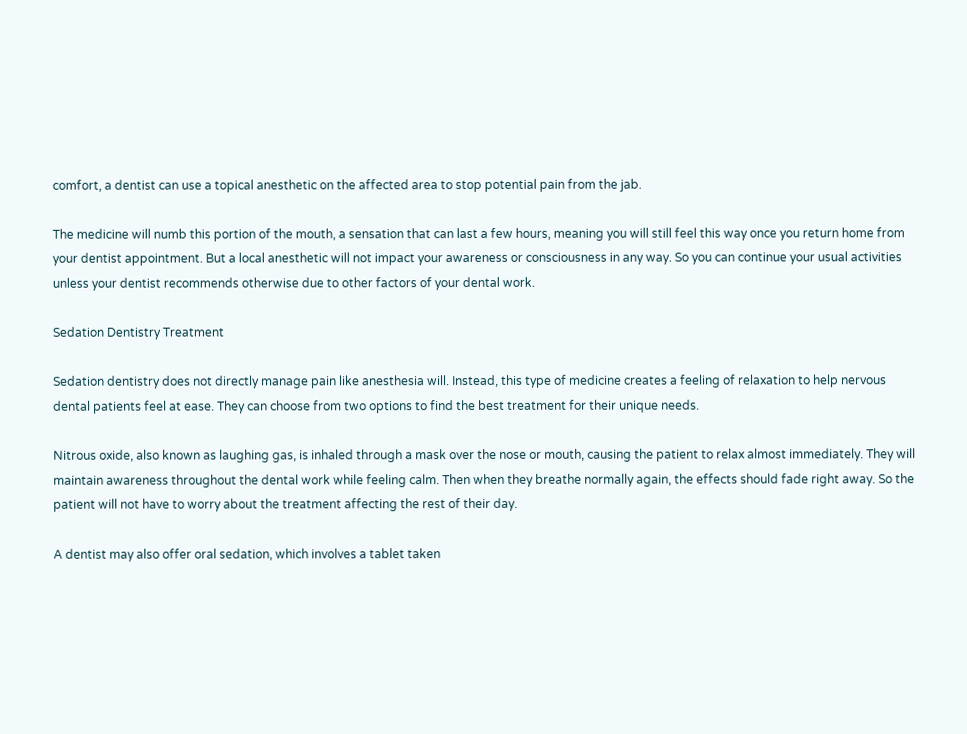comfort, a dentist can use a topical anesthetic on the affected area to stop potential pain from the jab.

The medicine will numb this portion of the mouth, a sensation that can last a few hours, meaning you will still feel this way once you return home from your dentist appointment. But a local anesthetic will not impact your awareness or consciousness in any way. So you can continue your usual activities unless your dentist recommends otherwise due to other factors of your dental work.

Sedation Dentistry Treatment

Sedation dentistry does not directly manage pain like anesthesia will. Instead, this type of medicine creates a feeling of relaxation to help nervous dental patients feel at ease. They can choose from two options to find the best treatment for their unique needs.

Nitrous oxide, also known as laughing gas, is inhaled through a mask over the nose or mouth, causing the patient to relax almost immediately. They will maintain awareness throughout the dental work while feeling calm. Then when they breathe normally again, the effects should fade right away. So the patient will not have to worry about the treatment affecting the rest of their day.

A dentist may also offer oral sedation, which involves a tablet taken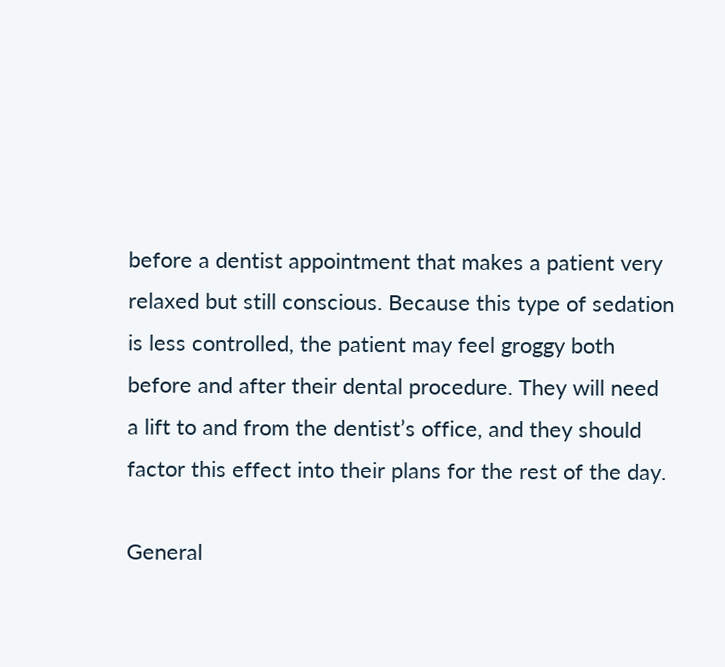before a dentist appointment that makes a patient very relaxed but still conscious. Because this type of sedation is less controlled, the patient may feel groggy both before and after their dental procedure. They will need a lift to and from the dentist’s office, and they should factor this effect into their plans for the rest of the day.

General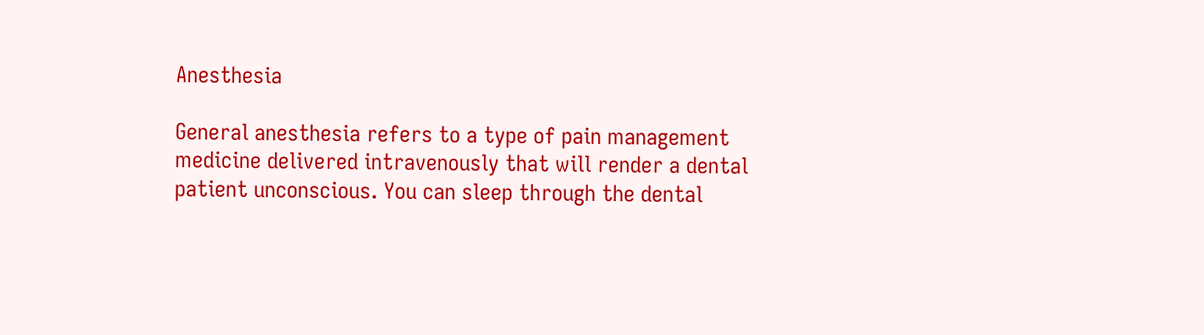Anesthesia

General anesthesia refers to a type of pain management medicine delivered intravenously that will render a dental patient unconscious. You can sleep through the dental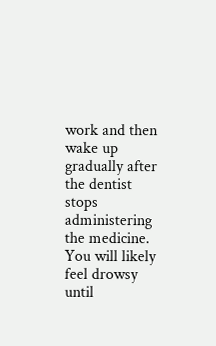work and then wake up gradually after the dentist stops administering the medicine. You will likely feel drowsy until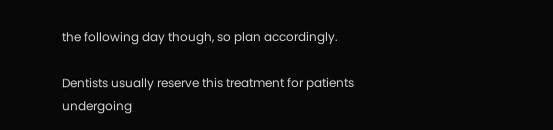the following day though, so plan accordingly.

Dentists usually reserve this treatment for patients undergoing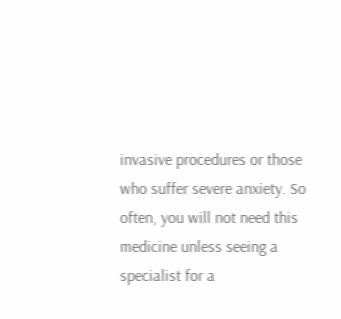invasive procedures or those who suffer severe anxiety. So often, you will not need this medicine unless seeing a specialist for a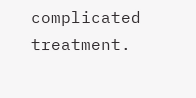complicated treatment.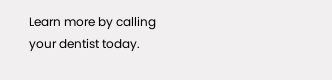Learn more by calling your dentist today.